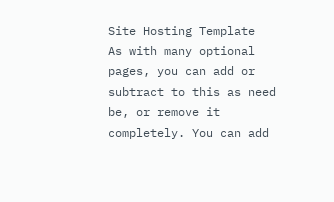Site Hosting Template
As with many optional pages, you can add or subtract to this as need be, or remove it completely. You can add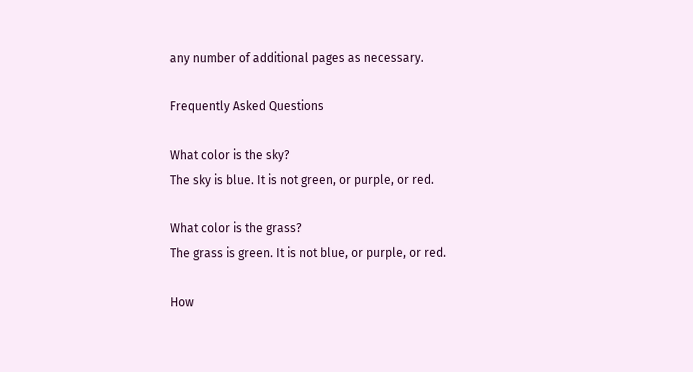any number of additional pages as necessary.

Frequently Asked Questions

What color is the sky?
The sky is blue. It is not green, or purple, or red.

What color is the grass?
The grass is green. It is not blue, or purple, or red.

How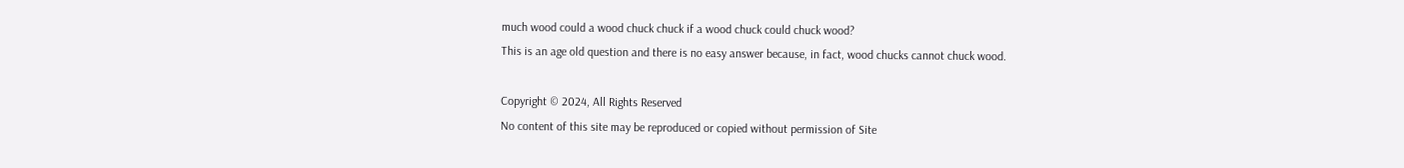much wood could a wood chuck chuck if a wood chuck could chuck wood?
This is an age old question and there is no easy answer because, in fact, wood chucks cannot chuck wood.

Copyright © 2024, All Rights Reserved
No content of this site may be reproduced or copied without permission of Site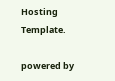Hosting Template.

powered by